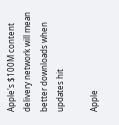Apple's $100M content delivery network will mean better downloads when updates hit

Apple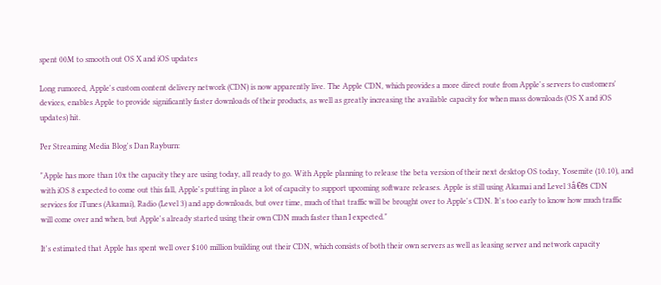spent 00M to smooth out OS X and iOS updates

Long rumored, Apple's custom content delivery network (CDN) is now apparently live. The Apple CDN, which provides a more direct route from Apple's servers to customers' devices, enables Apple to provide significantly faster downloads of their products, as well as greatly increasing the available capacity for when mass downloads (OS X and iOS updates) hit.

Per Streaming Media Blog's Dan Rayburn:

"Apple has more than 10x the capacity they are using today, all ready to go. With Apple planning to release the beta version of their next desktop OS today, Yosemite (10.10), and with iOS 8 expected to come out this fall, Apple's putting in place a lot of capacity to support upcoming software releases. Apple is still using Akamai and Level 3â€ēs CDN services for iTunes (Akamai), Radio (Level 3) and app downloads, but over time, much of that traffic will be brought over to Apple's CDN. It's too early to know how much traffic will come over and when, but Apple's already started using their own CDN much faster than I expected."

It's estimated that Apple has spent well over $100 million building out their CDN, which consists of both their own servers as well as leasing server and network capacity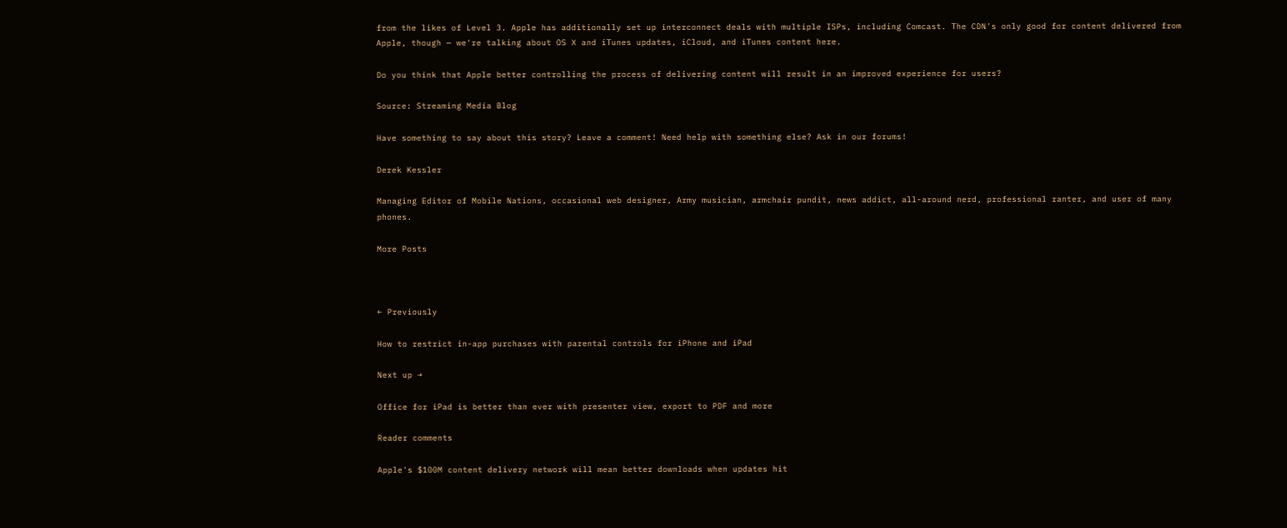from the likes of Level 3. Apple has additionally set up interconnect deals with multiple ISPs, including Comcast. The CDN's only good for content delivered from Apple, though — we're talking about OS X and iTunes updates, iCloud, and iTunes content here.

Do you think that Apple better controlling the process of delivering content will result in an improved experience for users?

Source: Streaming Media Blog

Have something to say about this story? Leave a comment! Need help with something else? Ask in our forums!

Derek Kessler

Managing Editor of Mobile Nations, occasional web designer, Army musician, armchair pundit, news addict, all-around nerd, professional ranter, and user of many phones.

More Posts



← Previously

How to restrict in-app purchases with parental controls for iPhone and iPad

Next up →

Office for iPad is better than ever with presenter view, export to PDF and more

Reader comments

Apple's $100M content delivery network will mean better downloads when updates hit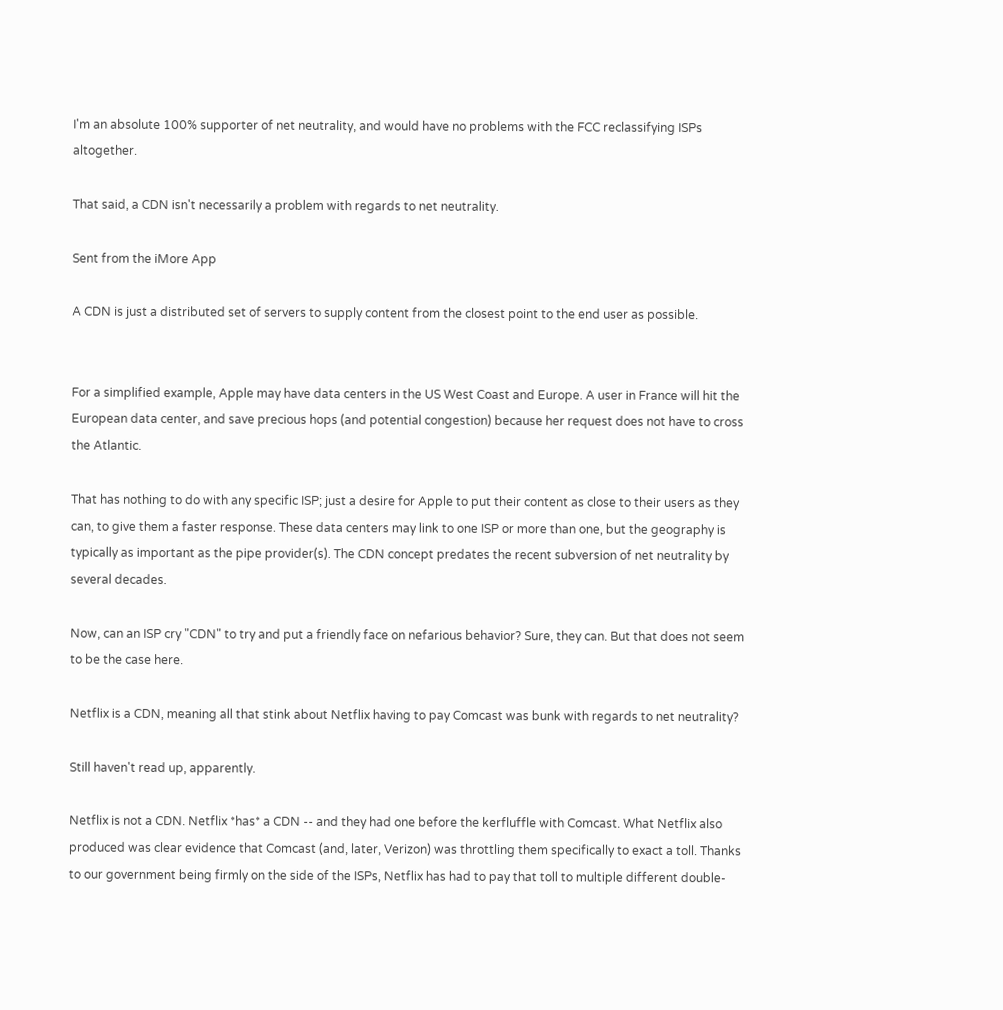I'm an absolute 100% supporter of net neutrality, and would have no problems with the FCC reclassifying ISPs altogether.

That said, a CDN isn't necessarily a problem with regards to net neutrality.

Sent from the iMore App

A CDN is just a distributed set of servers to supply content from the closest point to the end user as possible.


For a simplified example, Apple may have data centers in the US West Coast and Europe. A user in France will hit the European data center, and save precious hops (and potential congestion) because her request does not have to cross the Atlantic.

That has nothing to do with any specific ISP; just a desire for Apple to put their content as close to their users as they can, to give them a faster response. These data centers may link to one ISP or more than one, but the geography is typically as important as the pipe provider(s). The CDN concept predates the recent subversion of net neutrality by several decades.

Now, can an ISP cry "CDN" to try and put a friendly face on nefarious behavior? Sure, they can. But that does not seem to be the case here.

Netflix is a CDN, meaning all that stink about Netflix having to pay Comcast was bunk with regards to net neutrality?

Still haven't read up, apparently.

Netflix is not a CDN. Netflix *has* a CDN -- and they had one before the kerfluffle with Comcast. What Netflix also produced was clear evidence that Comcast (and, later, Verizon) was throttling them specifically to exact a toll. Thanks to our government being firmly on the side of the ISPs, Netflix has had to pay that toll to multiple different double-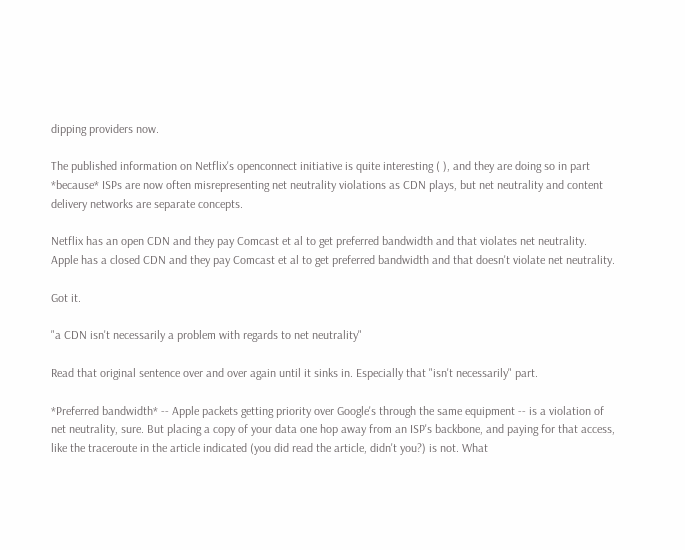dipping providers now.

The published information on Netflix's openconnect initiative is quite interesting ( ), and they are doing so in part *because* ISPs are now often misrepresenting net neutrality violations as CDN plays, but net neutrality and content delivery networks are separate concepts.

Netflix has an open CDN and they pay Comcast et al to get preferred bandwidth and that violates net neutrality.
Apple has a closed CDN and they pay Comcast et al to get preferred bandwidth and that doesn't violate net neutrality.

Got it.

"a CDN isn't necessarily a problem with regards to net neutrality"

Read that original sentence over and over again until it sinks in. Especially that "isn't necessarily" part.

*Preferred bandwidth* -- Apple packets getting priority over Google's through the same equipment -- is a violation of net neutrality, sure. But placing a copy of your data one hop away from an ISP's backbone, and paying for that access, like the traceroute in the article indicated (you did read the article, didn't you?) is not. What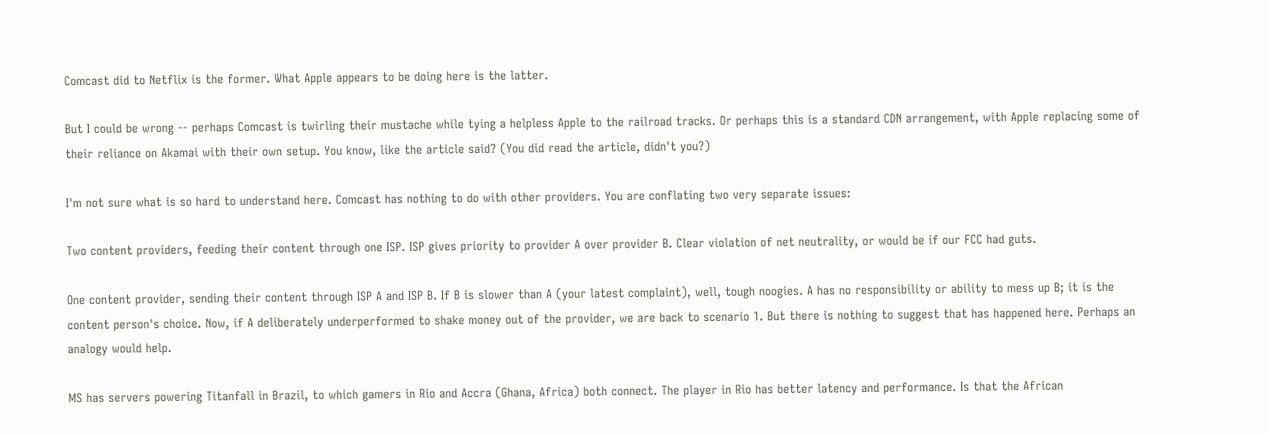Comcast did to Netflix is the former. What Apple appears to be doing here is the latter.

But I could be wrong -- perhaps Comcast is twirling their mustache while tying a helpless Apple to the railroad tracks. Or perhaps this is a standard CDN arrangement, with Apple replacing some of their reliance on Akamai with their own setup. You know, like the article said? (You did read the article, didn't you?)

I'm not sure what is so hard to understand here. Comcast has nothing to do with other providers. You are conflating two very separate issues:

Two content providers, feeding their content through one ISP. ISP gives priority to provider A over provider B. Clear violation of net neutrality, or would be if our FCC had guts.

One content provider, sending their content through ISP A and ISP B. If B is slower than A (your latest complaint), well, tough noogies. A has no responsibility or ability to mess up B; it is the content person's choice. Now, if A deliberately underperformed to shake money out of the provider, we are back to scenario 1. But there is nothing to suggest that has happened here. Perhaps an analogy would help.

MS has servers powering Titanfall in Brazil, to which gamers in Rio and Accra (Ghana, Africa) both connect. The player in Rio has better latency and performance. Is that the African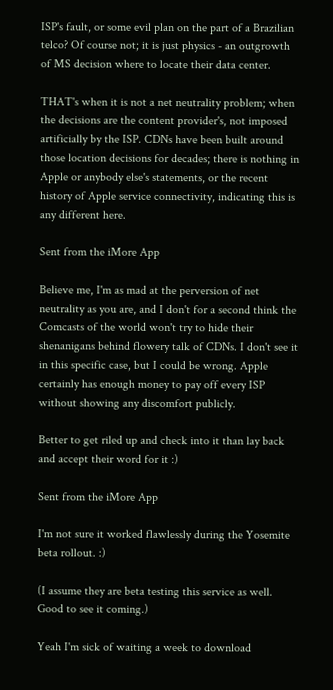ISP's fault, or some evil plan on the part of a Brazilian telco? Of course not; it is just physics - an outgrowth of MS decision where to locate their data center.

THAT's when it is not a net neutrality problem; when the decisions are the content provider's, not imposed artificially by the ISP. CDNs have been built around those location decisions for decades; there is nothing in Apple or anybody else's statements, or the recent history of Apple service connectivity, indicating this is any different here.

Sent from the iMore App

Believe me, I'm as mad at the perversion of net neutrality as you are, and I don't for a second think the Comcasts of the world won't try to hide their shenanigans behind flowery talk of CDNs. I don't see it in this specific case, but I could be wrong. Apple certainly has enough money to pay off every ISP without showing any discomfort publicly.

Better to get riled up and check into it than lay back and accept their word for it :)

Sent from the iMore App

I'm not sure it worked flawlessly during the Yosemite beta rollout. :)

(I assume they are beta testing this service as well. Good to see it coming.)

Yeah I'm sick of waiting a week to download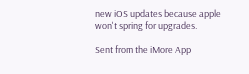new iOS updates because apple won't spring for upgrades.

Sent from the iMore App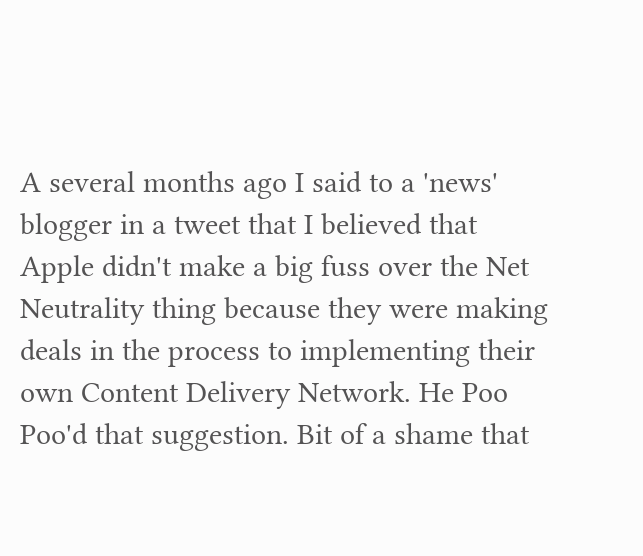A several months ago I said to a 'news' blogger in a tweet that I believed that Apple didn't make a big fuss over the Net Neutrality thing because they were making deals in the process to implementing their own Content Delivery Network. He Poo Poo'd that suggestion. Bit of a shame that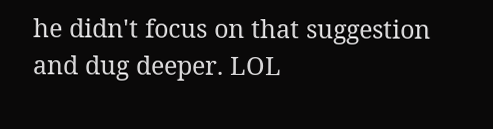he didn't focus on that suggestion and dug deeper. LOL